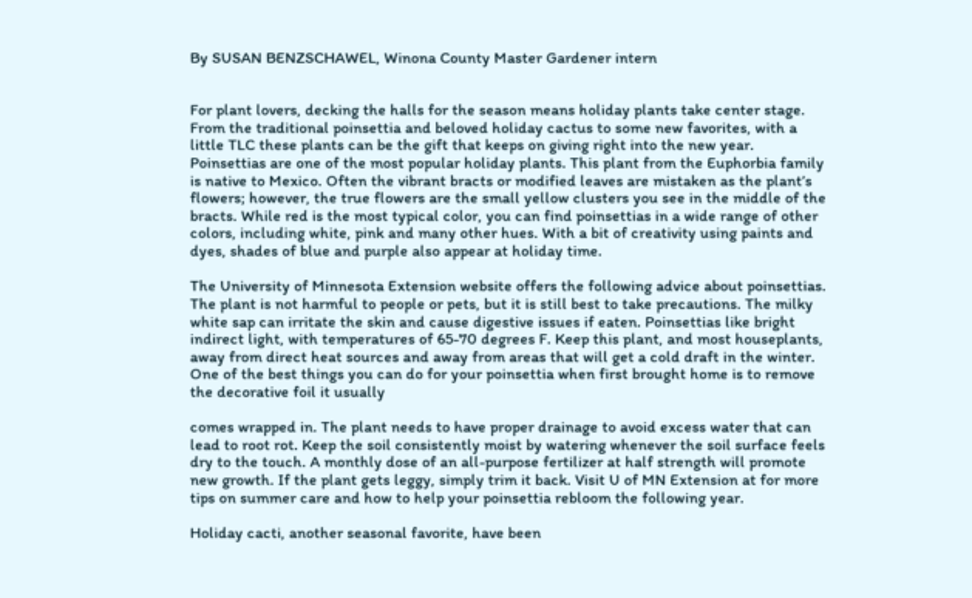By SUSAN BENZSCHAWEL, Winona County Master Gardener intern


For plant lovers, decking the halls for the season means holiday plants take center stage. From the traditional poinsettia and beloved holiday cactus to some new favorites, with a little TLC these plants can be the gift that keeps on giving right into the new year. Poinsettias are one of the most popular holiday plants. This plant from the Euphorbia family is native to Mexico. Often the vibrant bracts or modified leaves are mistaken as the plant’s flowers; however, the true flowers are the small yellow clusters you see in the middle of the bracts. While red is the most typical color, you can find poinsettias in a wide range of other colors, including white, pink and many other hues. With a bit of creativity using paints and dyes, shades of blue and purple also appear at holiday time.

The University of Minnesota Extension website offers the following advice about poinsettias. The plant is not harmful to people or pets, but it is still best to take precautions. The milky white sap can irritate the skin and cause digestive issues if eaten. Poinsettias like bright indirect light, with temperatures of 65-70 degrees F. Keep this plant, and most houseplants, away from direct heat sources and away from areas that will get a cold draft in the winter. One of the best things you can do for your poinsettia when first brought home is to remove the decorative foil it usually

comes wrapped in. The plant needs to have proper drainage to avoid excess water that can lead to root rot. Keep the soil consistently moist by watering whenever the soil surface feels dry to the touch. A monthly dose of an all-purpose fertilizer at half strength will promote new growth. If the plant gets leggy, simply trim it back. Visit U of MN Extension at for more tips on summer care and how to help your poinsettia rebloom the following year.

Holiday cacti, another seasonal favorite, have been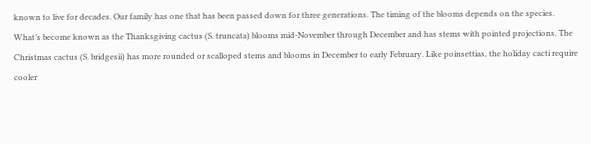known to live for decades. Our family has one that has been passed down for three generations. The timing of the blooms depends on the species. What’s become known as the Thanksgiving cactus (S. truncata) blooms mid-November through December and has stems with pointed projections. The Christmas cactus (S. bridgesii) has more rounded or scalloped stems and blooms in December to early February. Like poinsettias, the holiday cacti require cooler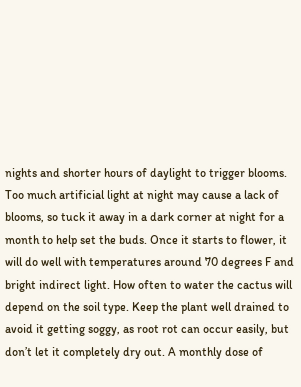nights and shorter hours of daylight to trigger blooms. Too much artificial light at night may cause a lack of blooms, so tuck it away in a dark corner at night for a month to help set the buds. Once it starts to flower, it will do well with temperatures around 70 degrees F and bright indirect light. How often to water the cactus will depend on the soil type. Keep the plant well drained to avoid it getting soggy, as root rot can occur easily, but don’t let it completely dry out. A monthly dose of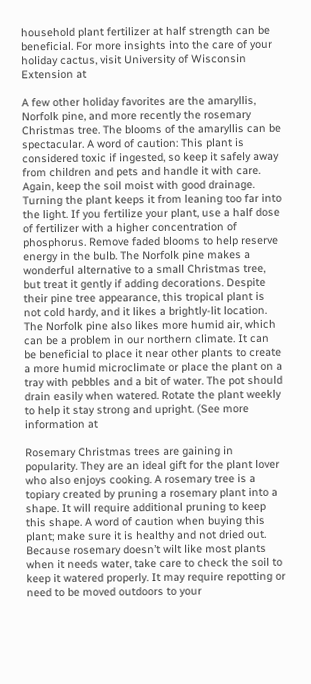household plant fertilizer at half strength can be beneficial. For more insights into the care of your holiday cactus, visit University of Wisconsin Extension at

A few other holiday favorites are the amaryllis, Norfolk pine, and more recently the rosemary Christmas tree. The blooms of the amaryllis can be spectacular. A word of caution: This plant is considered toxic if ingested, so keep it safely away from children and pets and handle it with care. Again, keep the soil moist with good drainage. Turning the plant keeps it from leaning too far into the light. If you fertilize your plant, use a half dose of fertilizer with a higher concentration of phosphorus. Remove faded blooms to help reserve energy in the bulb. The Norfolk pine makes a wonderful alternative to a small Christmas tree, but treat it gently if adding decorations. Despite their pine tree appearance, this tropical plant is not cold hardy, and it likes a brightly-lit location. The Norfolk pine also likes more humid air, which can be a problem in our northern climate. It can be beneficial to place it near other plants to create a more humid microclimate or place the plant on a tray with pebbles and a bit of water. The pot should drain easily when watered. Rotate the plant weekly to help it stay strong and upright. (See more information at

Rosemary Christmas trees are gaining in popularity. They are an ideal gift for the plant lover who also enjoys cooking. A rosemary tree is a topiary created by pruning a rosemary plant into a shape. It will require additional pruning to keep this shape. A word of caution when buying this plant; make sure it is healthy and not dried out. Because rosemary doesn’t wilt like most plants when it needs water, take care to check the soil to keep it watered properly. It may require repotting or need to be moved outdoors to your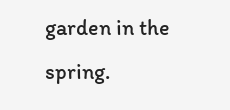garden in the spring.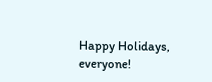Happy Holidays, everyone!